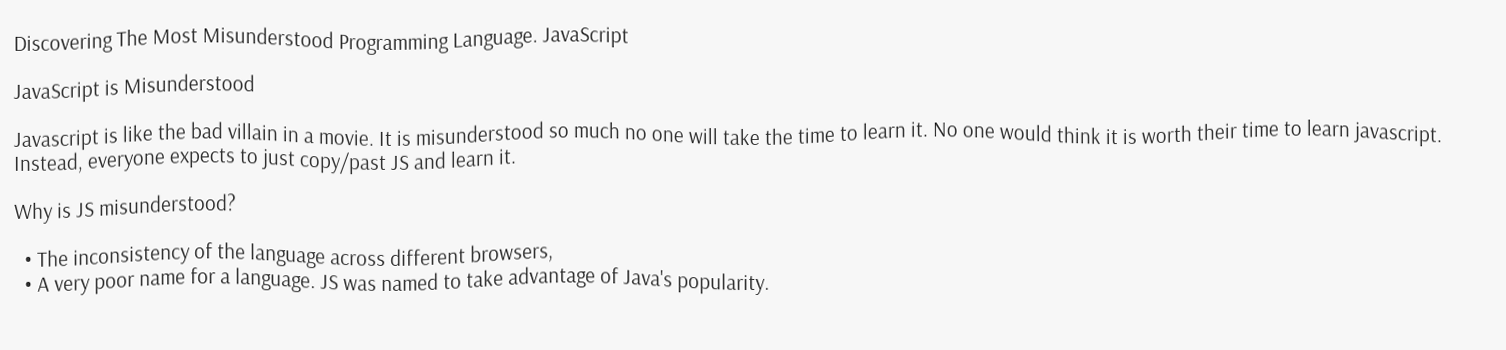Discovering The Most Misunderstood Programming Language. JavaScript

JavaScript is Misunderstood

Javascript is like the bad villain in a movie. It is misunderstood so much no one will take the time to learn it. No one would think it is worth their time to learn javascript. Instead, everyone expects to just copy/past JS and learn it.

Why is JS misunderstood?

  • The inconsistency of the language across different browsers,
  • A very poor name for a language. JS was named to take advantage of Java's popularity.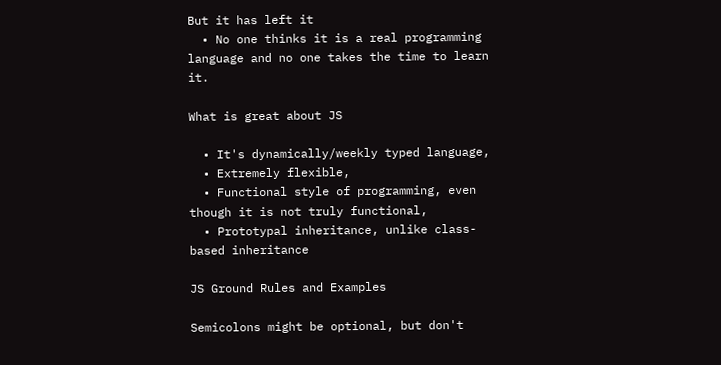But it has left it
  • No one thinks it is a real programming language and no one takes the time to learn it.

What is great about JS

  • It's dynamically/weekly typed language,
  • Extremely flexible,
  • Functional style of programming, even though it is not truly functional,
  • Prototypal inheritance, unlike class-based inheritance

JS Ground Rules and Examples

Semicolons might be optional, but don't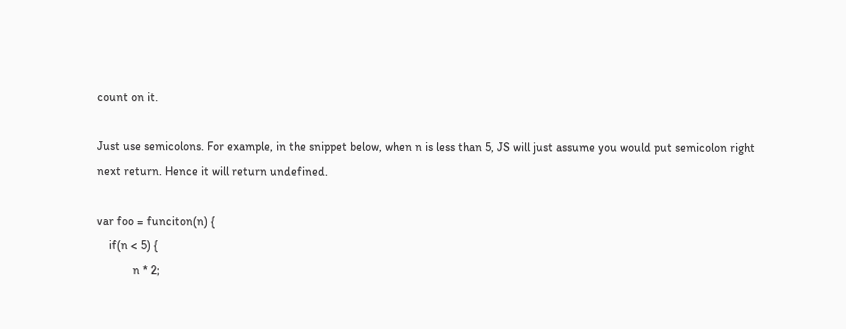count on it.

Just use semicolons. For example, in the snippet below, when n is less than 5, JS will just assume you would put semicolon right next return. Hence it will return undefined.

var foo = funciton(n) {
    if(n < 5) {
            n * 2;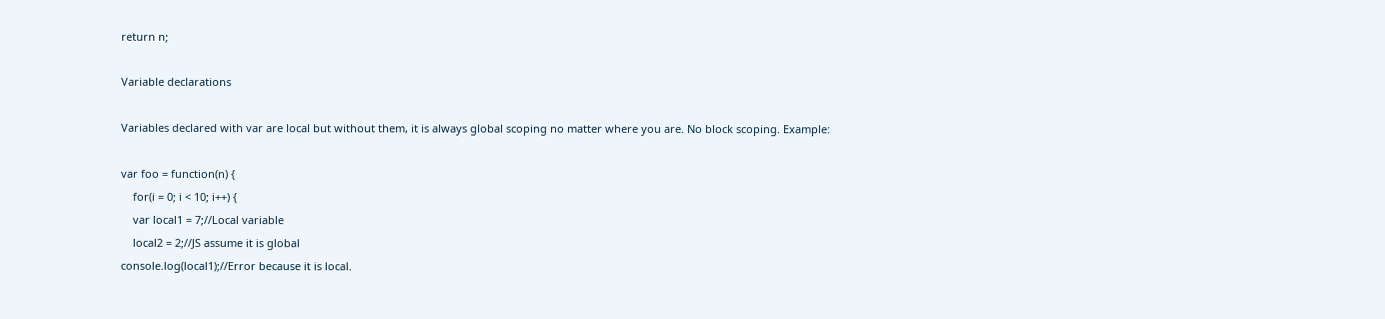return n;

Variable declarations

Variables declared with var are local but without them, it is always global scoping no matter where you are. No block scoping. Example:

var foo = function(n) {
    for(i = 0; i < 10; i++) {
    var local1 = 7;//Local variable
    local2 = 2;//JS assume it is global
console.log(local1);//Error because it is local.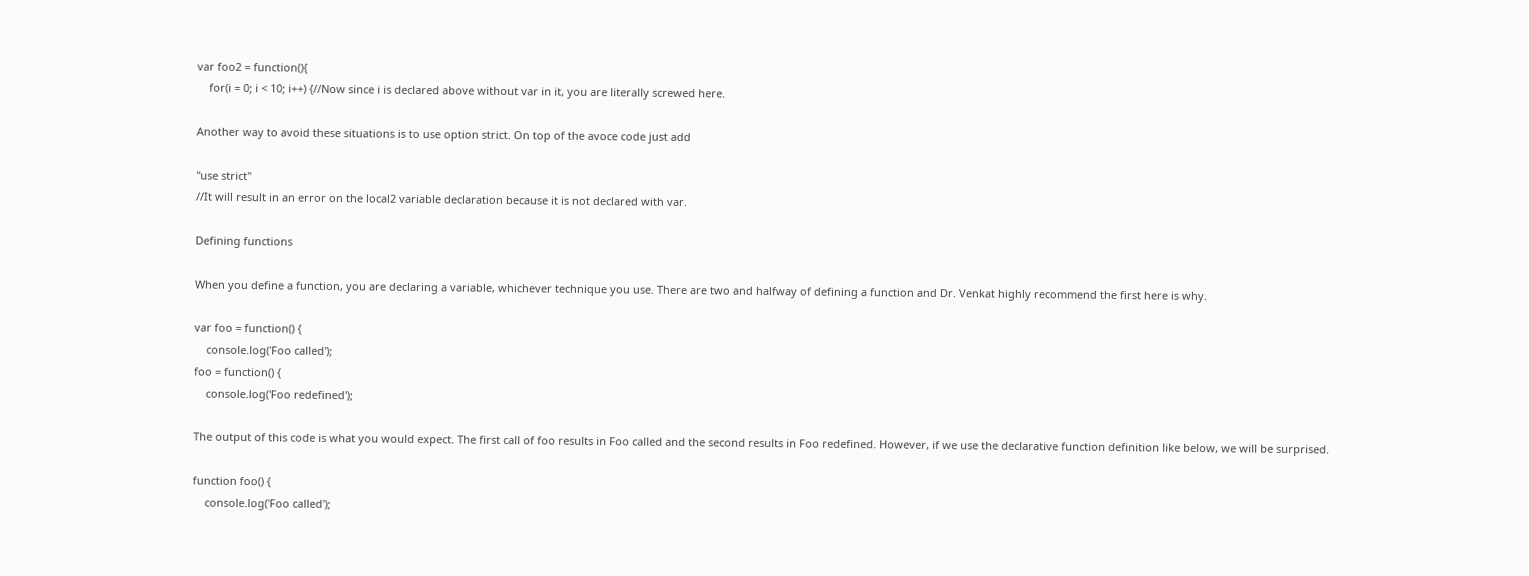var foo2 = function(){
    for(i = 0; i < 10; i++) {//Now since i is declared above without var in it, you are literally screwed here.

Another way to avoid these situations is to use option strict. On top of the avoce code just add

"use strict"
//It will result in an error on the local2 variable declaration because it is not declared with var.

Defining functions

When you define a function, you are declaring a variable, whichever technique you use. There are two and halfway of defining a function and Dr. Venkat highly recommend the first here is why.

var foo = function() {
    console.log('Foo called');
foo = function() {
    console.log('Foo redefined');

The output of this code is what you would expect. The first call of foo results in Foo called and the second results in Foo redefined. However, if we use the declarative function definition like below, we will be surprised.

function foo() {
    console.log('Foo called');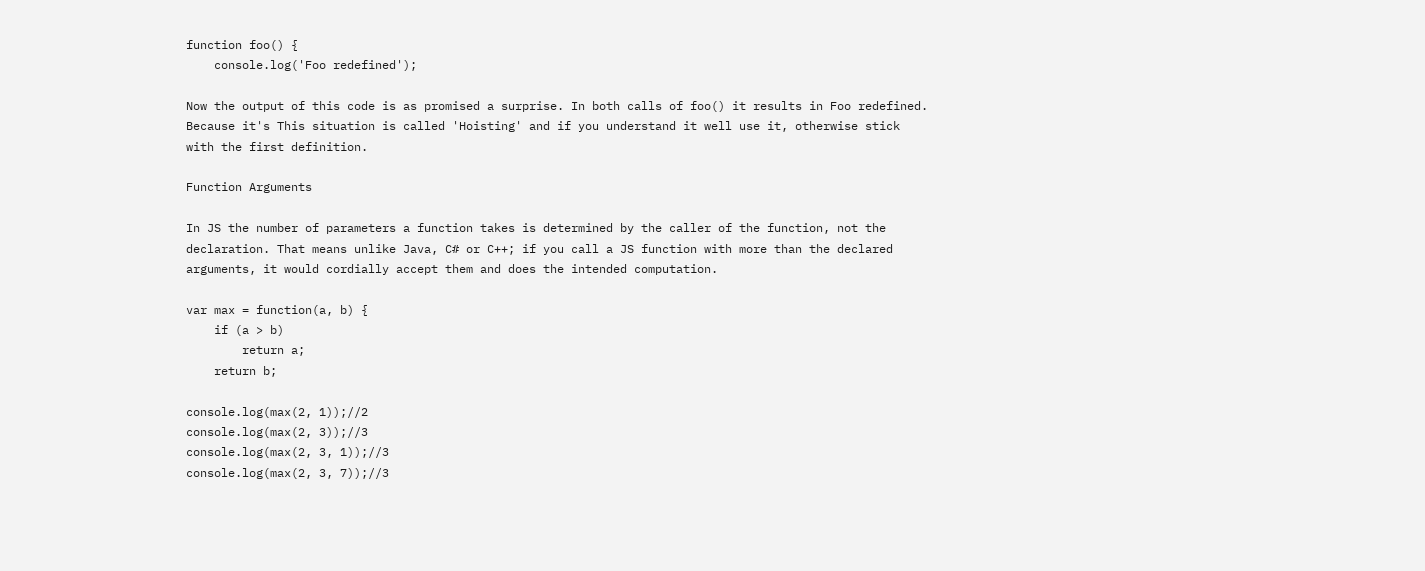function foo() {
    console.log('Foo redefined');

Now the output of this code is as promised a surprise. In both calls of foo() it results in Foo redefined. Because it's This situation is called 'Hoisting' and if you understand it well use it, otherwise stick with the first definition.

Function Arguments

In JS the number of parameters a function takes is determined by the caller of the function, not the declaration. That means unlike Java, C# or C++; if you call a JS function with more than the declared arguments, it would cordially accept them and does the intended computation.

var max = function(a, b) {
    if (a > b)
        return a;
    return b;

console.log(max(2, 1));//2
console.log(max(2, 3));//3
console.log(max(2, 3, 1));//3
console.log(max(2, 3, 7));//3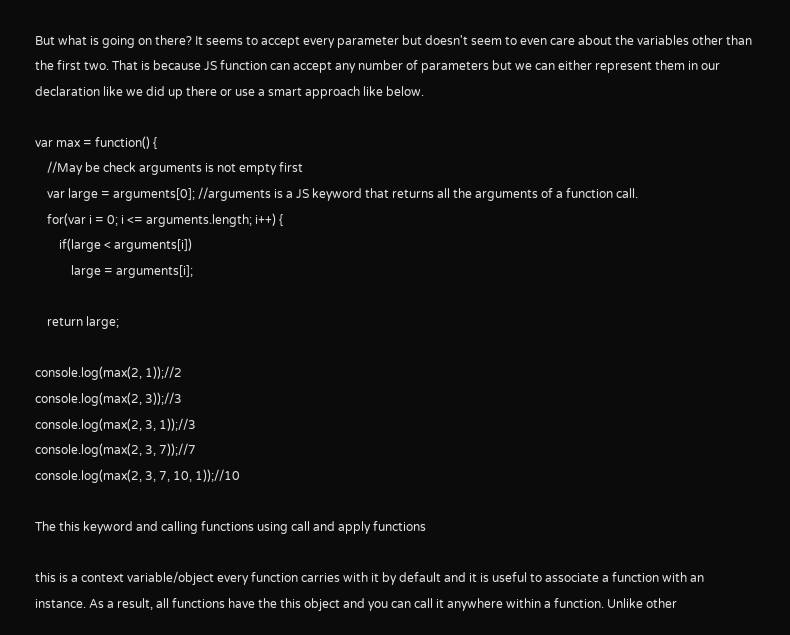But what is going on there? It seems to accept every parameter but doesn't seem to even care about the variables other than the first two. That is because JS function can accept any number of parameters but we can either represent them in our declaration like we did up there or use a smart approach like below.

var max = function() {
    //May be check arguments is not empty first
    var large = arguments[0]; //arguments is a JS keyword that returns all the arguments of a function call.
    for(var i = 0; i <= arguments.length; i++) {
        if(large < arguments[i])
            large = arguments[i];

    return large;

console.log(max(2, 1));//2
console.log(max(2, 3));//3
console.log(max(2, 3, 1));//3
console.log(max(2, 3, 7));//7
console.log(max(2, 3, 7, 10, 1));//10

The this keyword and calling functions using call and apply functions

this is a context variable/object every function carries with it by default and it is useful to associate a function with an instance. As a result, all functions have the this object and you can call it anywhere within a function. Unlike other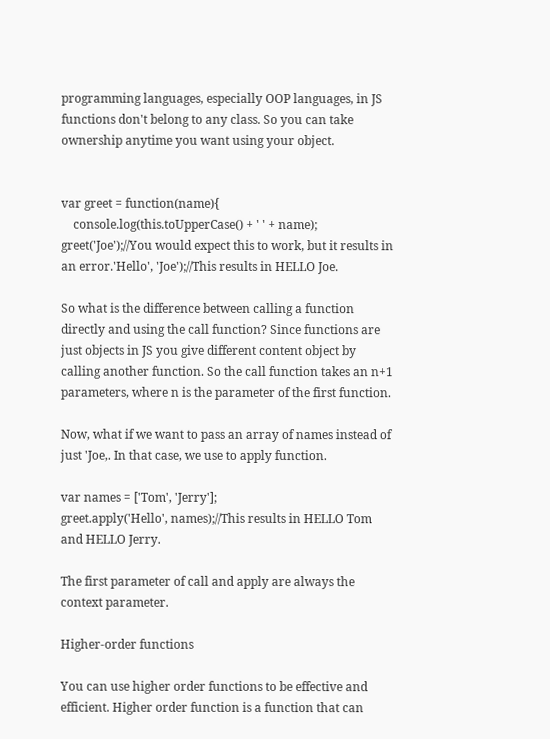programming languages, especially OOP languages, in JS functions don't belong to any class. So you can take ownership anytime you want using your object.


var greet = function(name){
    console.log(this.toUpperCase() + ' ' + name);
greet('Joe');//You would expect this to work, but it results in an error.'Hello', 'Joe');//This results in HELLO Joe.

So what is the difference between calling a function directly and using the call function? Since functions are just objects in JS you give different content object by calling another function. So the call function takes an n+1 parameters, where n is the parameter of the first function.

Now, what if we want to pass an array of names instead of just 'Joe,. In that case, we use to apply function.

var names = ['Tom', 'Jerry'];
greet.apply('Hello', names);//This results in HELLO Tom and HELLO Jerry.

The first parameter of call and apply are always the context parameter.

Higher-order functions

You can use higher order functions to be effective and efficient. Higher order function is a function that can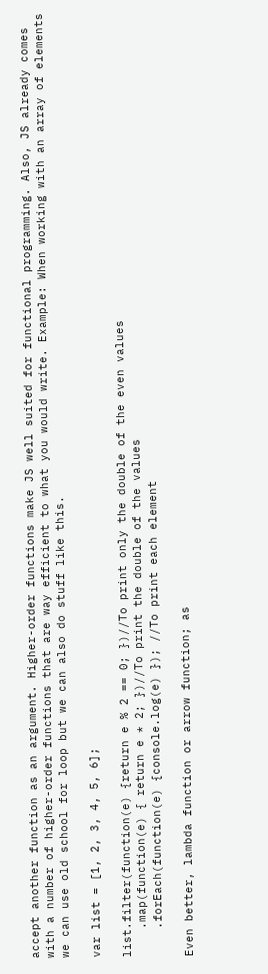accept another function as an argument. Higher-order functions make JS well suited for functional programming. Also, JS already comes with a number of higher-order functions that are way efficient to what you would write. Example: When working with an array of elements we can use old school for loop but we can also do stuff like this.

var list = [1, 2, 3, 4, 5, 6];

list.filter(function(e) {return e % 2 == 0; })//To print only the double of the even values
    .map(function(e) { return e * 2; })//To print the double of the values
    .forEach(function(e) {console.log(e) }); //To print each element

Even better, lambda function or arrow function; as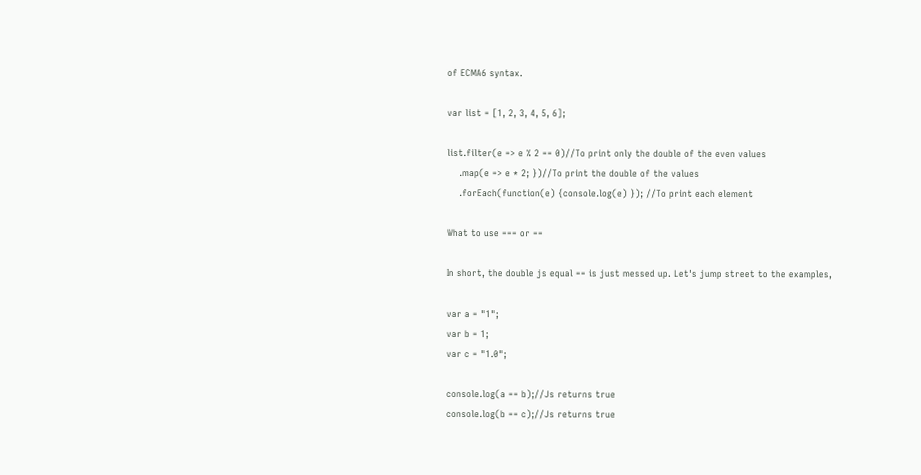of ECMA6 syntax.

var list = [1, 2, 3, 4, 5, 6];

list.filter(e => e % 2 == 0)//To print only the double of the even values
    .map(e => e * 2; })//To print the double of the values
    .forEach(function(e) {console.log(e) }); //To print each element

What to use === or ==

In short, the double js equal == is just messed up. Let's jump street to the examples,

var a = "1";
var b = 1;
var c = "1.0";

console.log(a == b);//Js returns true
console.log(b == c);//Js returns true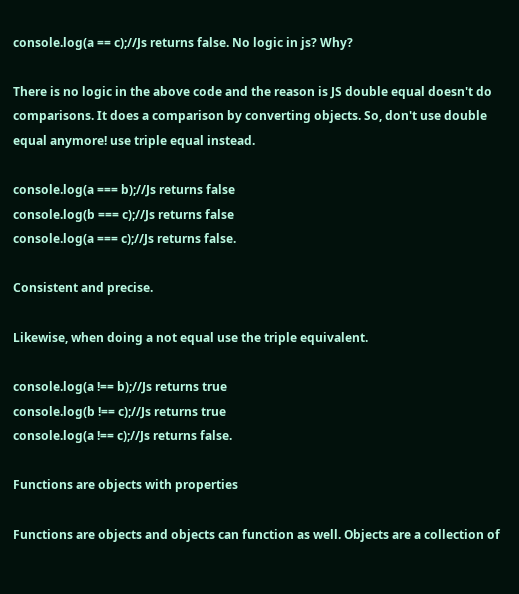console.log(a == c);//Js returns false. No logic in js? Why?

There is no logic in the above code and the reason is JS double equal doesn't do comparisons. It does a comparison by converting objects. So, don't use double equal anymore! use triple equal instead.

console.log(a === b);//Js returns false
console.log(b === c);//Js returns false
console.log(a === c);//Js returns false.

Consistent and precise.

Likewise, when doing a not equal use the triple equivalent.

console.log(a !== b);//Js returns true
console.log(b !== c);//Js returns true
console.log(a !== c);//Js returns false.

Functions are objects with properties

Functions are objects and objects can function as well. Objects are a collection of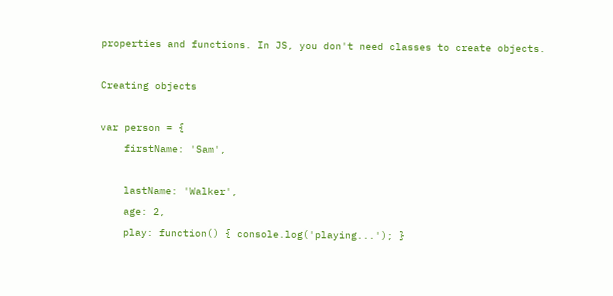properties and functions. In JS, you don't need classes to create objects.

Creating objects

var person = {
    firstName: 'Sam',

    lastName: 'Walker',
    age: 2,
    play: function() { console.log('playing...'); }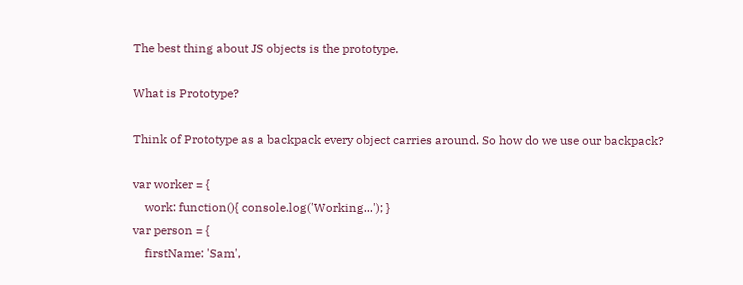The best thing about JS objects is the prototype.

What is Prototype?

Think of Prototype as a backpack every object carries around. So how do we use our backpack?

var worker = {
    work: function(){ console.log('Working...'); }
var person = {
    firstName: 'Sam',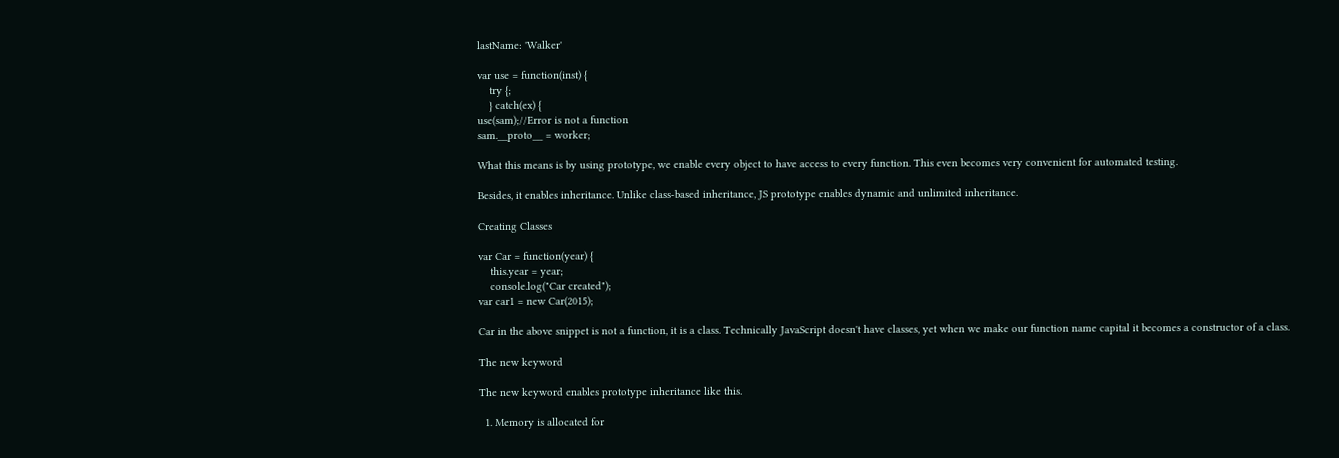lastName: 'Walker'

var use = function(inst) {
    try {;
    } catch(ex) {
use(sam);//Error is not a function
sam.__proto__ = worker;

What this means is by using prototype, we enable every object to have access to every function. This even becomes very convenient for automated testing.

Besides, it enables inheritance. Unlike class-based inheritance, JS prototype enables dynamic and unlimited inheritance.

Creating Classes

var Car = function(year) {
    this.year = year;
    console.log("Car created");
var car1 = new Car(2015);

Car in the above snippet is not a function, it is a class. Technically JavaScript doesn't have classes, yet when we make our function name capital it becomes a constructor of a class.

The new keyword

The new keyword enables prototype inheritance like this.

  1. Memory is allocated for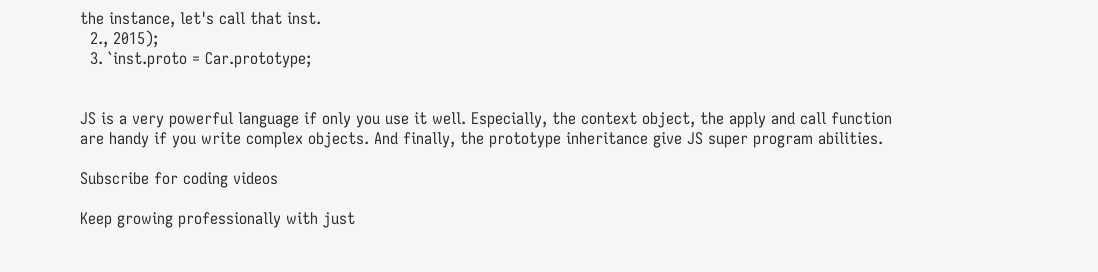the instance, let's call that inst.
  2., 2015);
  3. `inst.proto = Car.prototype;


JS is a very powerful language if only you use it well. Especially, the context object, the apply and call function are handy if you write complex objects. And finally, the prototype inheritance give JS super program abilities.

Subscribe for coding videos

Keep growing professionally with just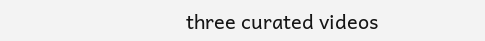three curated videos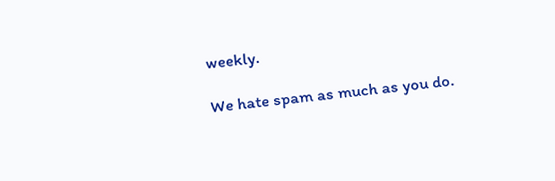weekly.

We hate spam as much as you do.